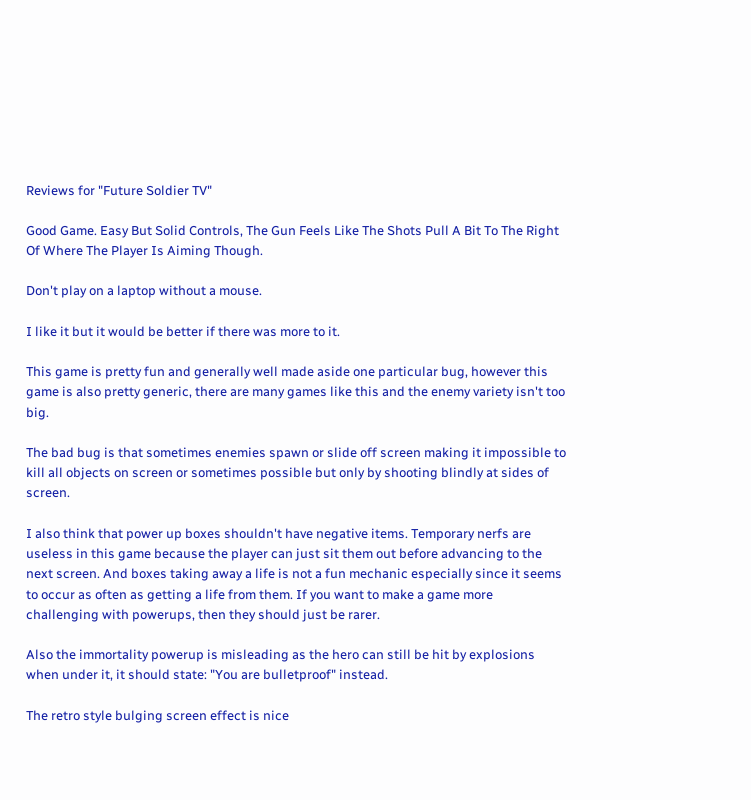Reviews for "Future Soldier TV"

Good Game. Easy But Solid Controls, The Gun Feels Like The Shots Pull A Bit To The Right Of Where The Player Is Aiming Though.

Don't play on a laptop without a mouse.

I like it but it would be better if there was more to it.

This game is pretty fun and generally well made aside one particular bug, however this game is also pretty generic, there are many games like this and the enemy variety isn't too big.

The bad bug is that sometimes enemies spawn or slide off screen making it impossible to kill all objects on screen or sometimes possible but only by shooting blindly at sides of screen.

I also think that power up boxes shouldn't have negative items. Temporary nerfs are useless in this game because the player can just sit them out before advancing to the next screen. And boxes taking away a life is not a fun mechanic especially since it seems to occur as often as getting a life from them. If you want to make a game more challenging with powerups, then they should just be rarer.

Also the immortality powerup is misleading as the hero can still be hit by explosions when under it, it should state: "You are bulletproof" instead.

The retro style bulging screen effect is nice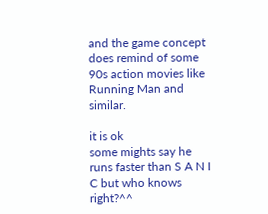and the game concept does remind of some 90s action movies like Running Man and similar.

it is ok
some mights say he runs faster than S A N I C but who knows right?^^